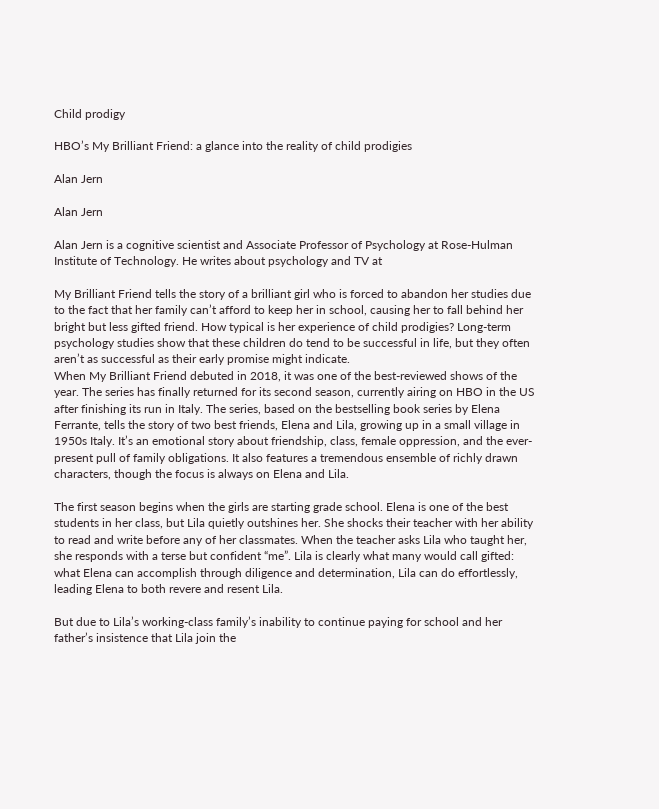Child prodigy

HBO’s My Brilliant Friend: a glance into the reality of child prodigies

Alan Jern

Alan Jern

Alan Jern is a cognitive scientist and Associate Professor of Psychology at Rose-Hulman Institute of Technology. He writes about psychology and TV at

My Brilliant Friend tells the story of a brilliant girl who is forced to abandon her studies due to the fact that her family can’t afford to keep her in school, causing her to fall behind her bright but less gifted friend. How typical is her experience of child prodigies? Long-term psychology studies show that these children do tend to be successful in life, but they often aren’t as successful as their early promise might indicate.
When My Brilliant Friend debuted in 2018, it was one of the best-reviewed shows of the year. The series has finally returned for its second season, currently airing on HBO in the US after finishing its run in Italy. The series, based on the bestselling book series by Elena Ferrante, tells the story of two best friends, Elena and Lila, growing up in a small village in 1950s Italy. It’s an emotional story about friendship, class, female oppression, and the ever-present pull of family obligations. It also features a tremendous ensemble of richly drawn characters, though the focus is always on Elena and Lila.

The first season begins when the girls are starting grade school. Elena is one of the best students in her class, but Lila quietly outshines her. She shocks their teacher with her ability to read and write before any of her classmates. When the teacher asks Lila who taught her, she responds with a terse but confident “me”. Lila is clearly what many would call gifted: what Elena can accomplish through diligence and determination, Lila can do effortlessly, leading Elena to both revere and resent Lila.

But due to Lila’s working-class family’s inability to continue paying for school and her father’s insistence that Lila join the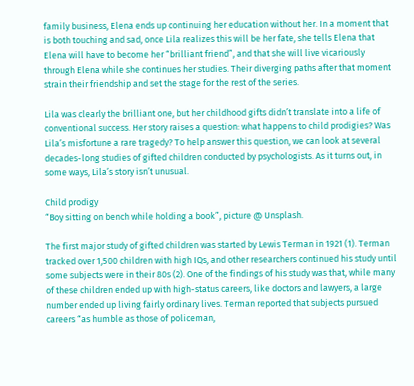family business, Elena ends up continuing her education without her. In a moment that is both touching and sad, once Lila realizes this will be her fate, she tells Elena that Elena will have to become her “brilliant friend”, and that she will live vicariously through Elena while she continues her studies. Their diverging paths after that moment strain their friendship and set the stage for the rest of the series.

Lila was clearly the brilliant one, but her childhood gifts didn’t translate into a life of conventional success. Her story raises a question: what happens to child prodigies? Was Lila’s misfortune a rare tragedy? To help answer this question, we can look at several decades-long studies of gifted children conducted by psychologists. As it turns out, in some ways, Lila’s story isn’t unusual.

Child prodigy
“Boy sitting on bench while holding a book”, picture @ Unsplash.

The first major study of gifted children was started by Lewis Terman in 1921 (1). Terman tracked over 1,500 children with high IQs, and other researchers continued his study until some subjects were in their 80s (2). One of the findings of his study was that, while many of these children ended up with high-status careers, like doctors and lawyers, a large number ended up living fairly ordinary lives. Terman reported that subjects pursued careers “as humble as those of policeman,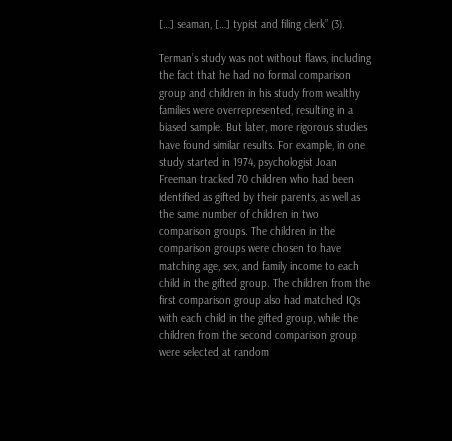[…] seaman, […] typist and filing clerk” (3).

Terman’s study was not without flaws, including the fact that he had no formal comparison group and children in his study from wealthy families were overrepresented, resulting in a biased sample. But later, more rigorous studies have found similar results. For example, in one study started in 1974, psychologist Joan Freeman tracked 70 children who had been identified as gifted by their parents, as well as the same number of children in two comparison groups. The children in the comparison groups were chosen to have matching age, sex, and family income to each child in the gifted group. The children from the first comparison group also had matched IQs with each child in the gifted group, while the children from the second comparison group were selected at random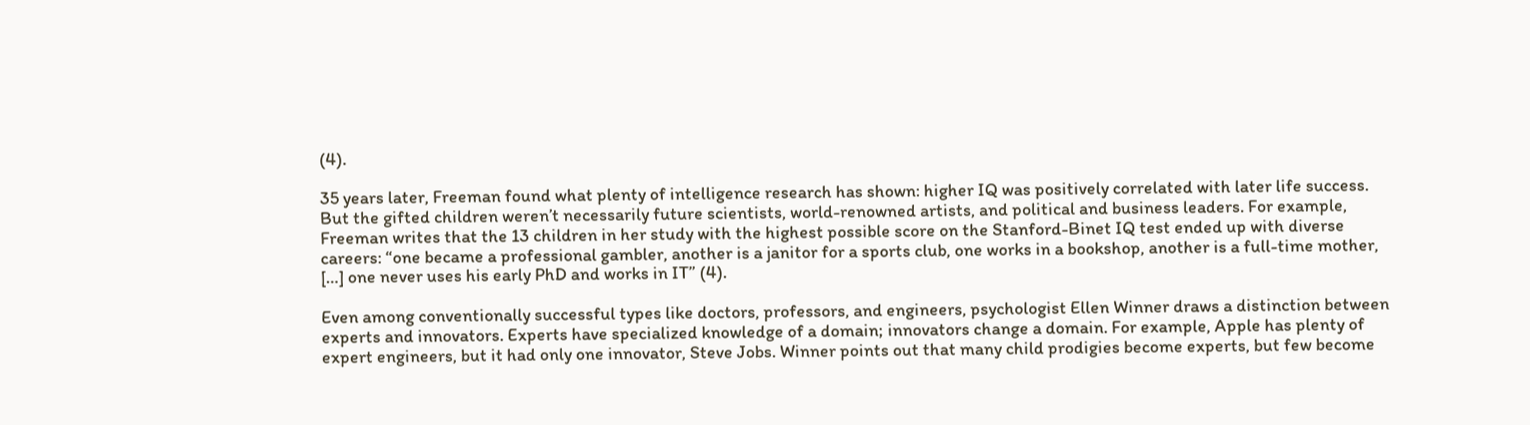(4).

35 years later, Freeman found what plenty of intelligence research has shown: higher IQ was positively correlated with later life success. But the gifted children weren’t necessarily future scientists, world-renowned artists, and political and business leaders. For example, Freeman writes that the 13 children in her study with the highest possible score on the Stanford-Binet IQ test ended up with diverse careers: “one became a professional gambler, another is a janitor for a sports club, one works in a bookshop, another is a full-time mother, […] one never uses his early PhD and works in IT” (4).

Even among conventionally successful types like doctors, professors, and engineers, psychologist Ellen Winner draws a distinction between experts and innovators. Experts have specialized knowledge of a domain; innovators change a domain. For example, Apple has plenty of expert engineers, but it had only one innovator, Steve Jobs. Winner points out that many child prodigies become experts, but few become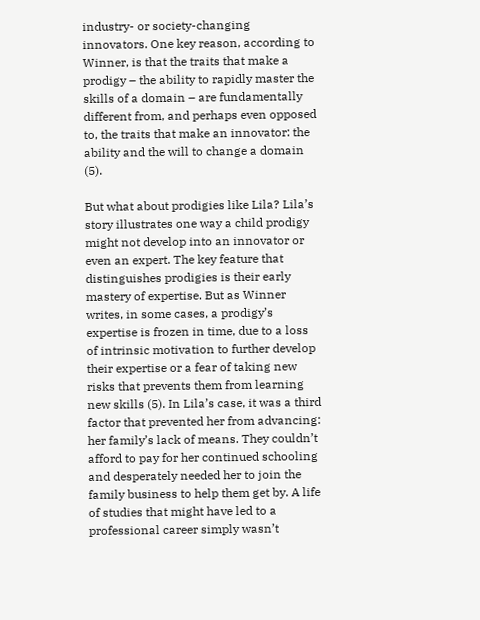industry- or society-changing innovators. One key reason, according to Winner, is that the traits that make a prodigy – the ability to rapidly master the skills of a domain – are fundamentally different from, and perhaps even opposed to, the traits that make an innovator: the ability and the will to change a domain (5).

But what about prodigies like Lila? Lila’s story illustrates one way a child prodigy might not develop into an innovator or even an expert. The key feature that distinguishes prodigies is their early mastery of expertise. But as Winner writes, in some cases, a prodigy’s expertise is frozen in time, due to a loss of intrinsic motivation to further develop their expertise or a fear of taking new risks that prevents them from learning new skills (5). In Lila’s case, it was a third factor that prevented her from advancing: her family’s lack of means. They couldn’t afford to pay for her continued schooling and desperately needed her to join the family business to help them get by. A life of studies that might have led to a professional career simply wasn’t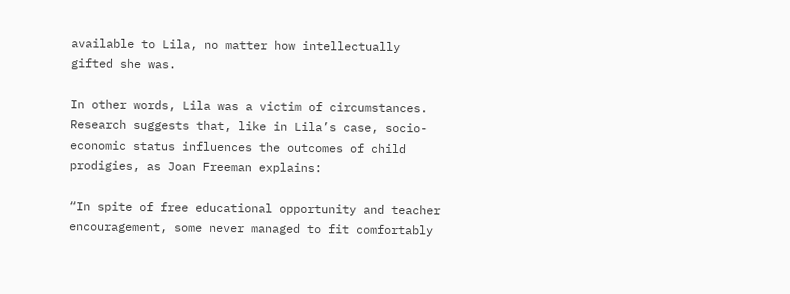available to Lila, no matter how intellectually gifted she was.

In other words, Lila was a victim of circumstances. Research suggests that, like in Lila’s case, socio-economic status influences the outcomes of child prodigies, as Joan Freeman explains:

“In spite of free educational opportunity and teacher encouragement, some never managed to fit comfortably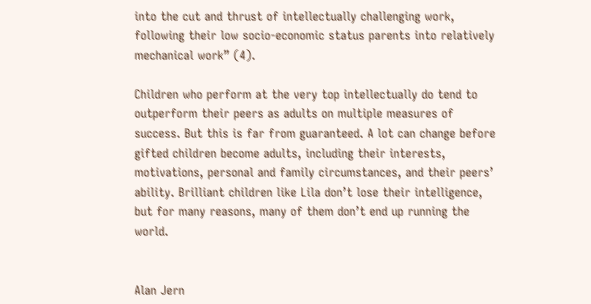into the cut and thrust of intellectually challenging work, following their low socio-economic status parents into relatively mechanical work” (4).

Children who perform at the very top intellectually do tend to outperform their peers as adults on multiple measures of success. But this is far from guaranteed. A lot can change before gifted children become adults, including their interests, motivations, personal and family circumstances, and their peers’ ability. Brilliant children like Lila don’t lose their intelligence, but for many reasons, many of them don’t end up running the world.


Alan Jern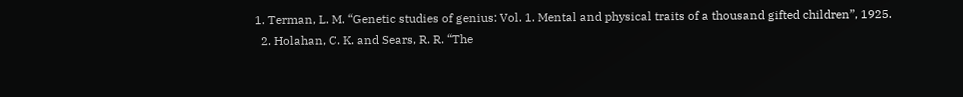1. Terman, L. M. “Genetic studies of genius: Vol. 1. Mental and physical traits of a thousand gifted children”, 1925.
  2. Holahan, C. K. and Sears, R. R. “The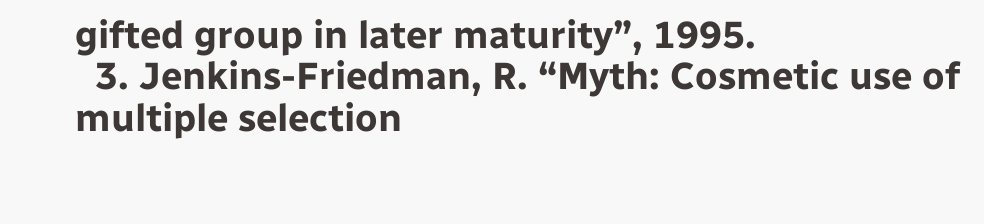gifted group in later maturity”, 1995.
  3. Jenkins-Friedman, R. “Myth: Cosmetic use of multiple selection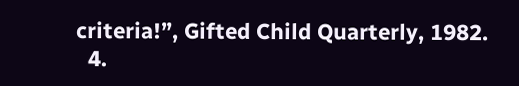criteria!”, Gifted Child Quarterly, 1982.
  4.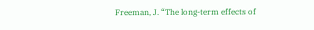Freeman, J. “The long-term effects of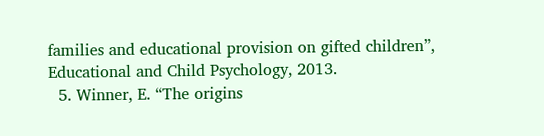families and educational provision on gifted children”, Educational and Child Psychology, 2013.
  5. Winner, E. “The origins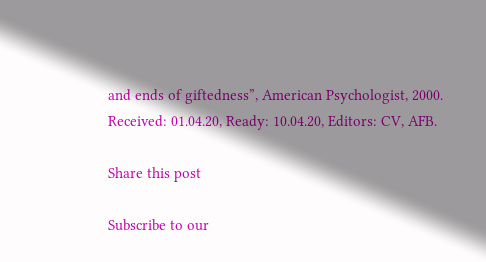and ends of giftedness”, American Psychologist, 2000.
Received: 01.04.20, Ready: 10.04.20, Editors: CV, AFB.

Share this post

Subscribe to our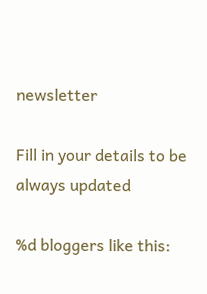newsletter

Fill in your details to be always updated

%d bloggers like this: